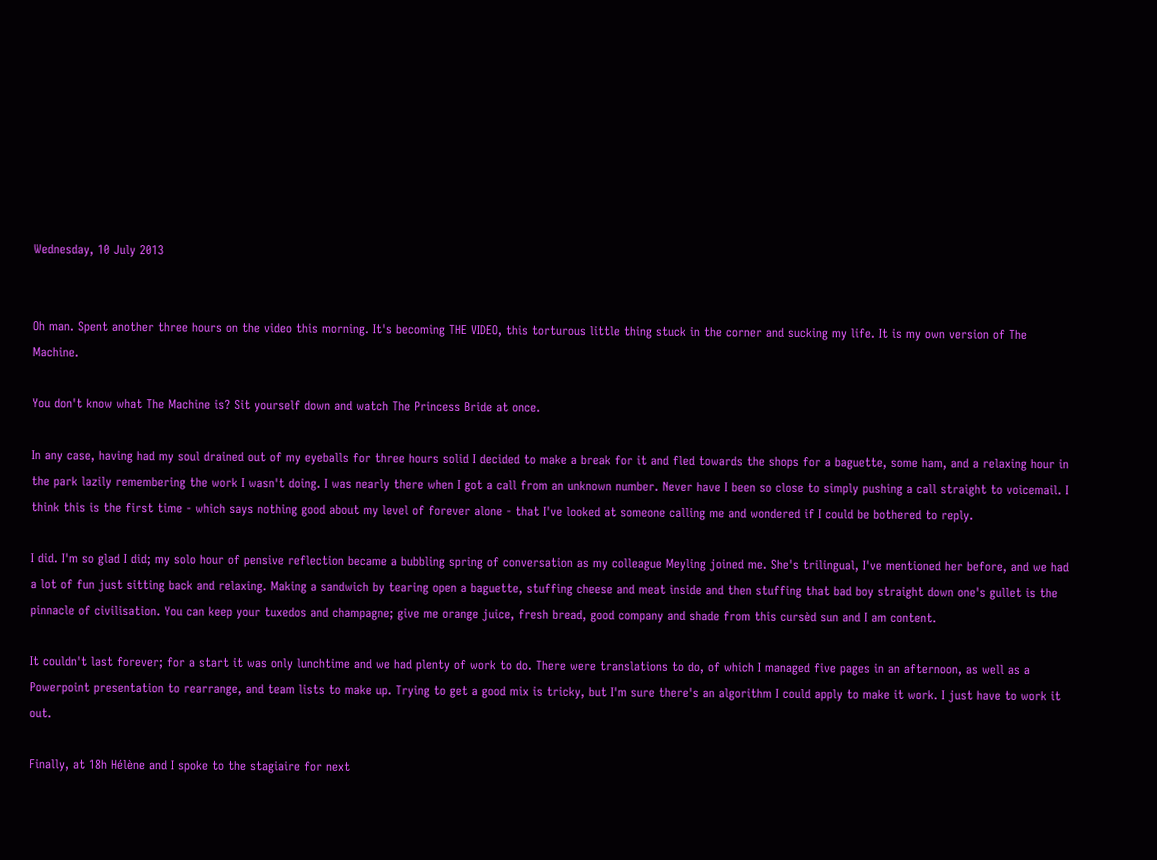Wednesday, 10 July 2013


Oh man. Spent another three hours on the video this morning. It's becoming THE VIDEO, this torturous little thing stuck in the corner and sucking my life. It is my own version of The Machine.

You don't know what The Machine is? Sit yourself down and watch The Princess Bride at once.

In any case, having had my soul drained out of my eyeballs for three hours solid I decided to make a break for it and fled towards the shops for a baguette, some ham, and a relaxing hour in the park lazily remembering the work I wasn't doing. I was nearly there when I got a call from an unknown number. Never have I been so close to simply pushing a call straight to voicemail. I think this is the first time - which says nothing good about my level of forever alone - that I've looked at someone calling me and wondered if I could be bothered to reply.

I did. I'm so glad I did; my solo hour of pensive reflection became a bubbling spring of conversation as my colleague Meyling joined me. She's trilingual, I've mentioned her before, and we had a lot of fun just sitting back and relaxing. Making a sandwich by tearing open a baguette, stuffing cheese and meat inside and then stuffing that bad boy straight down one's gullet is the pinnacle of civilisation. You can keep your tuxedos and champagne; give me orange juice, fresh bread, good company and shade from this cursèd sun and I am content.

It couldn't last forever; for a start it was only lunchtime and we had plenty of work to do. There were translations to do, of which I managed five pages in an afternoon, as well as a Powerpoint presentation to rearrange, and team lists to make up. Trying to get a good mix is tricky, but I'm sure there's an algorithm I could apply to make it work. I just have to work it out.

Finally, at 18h Hélène and I spoke to the stagiaire for next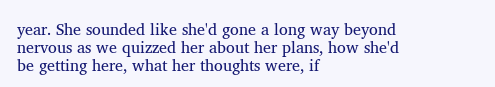year. She sounded like she'd gone a long way beyond nervous as we quizzed her about her plans, how she'd be getting here, what her thoughts were, if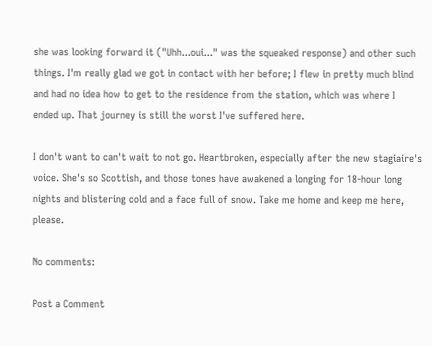she was looking forward it ("Uhh...oui..." was the squeaked response) and other such things. I'm really glad we got in contact with her before; I flew in pretty much blind and had no idea how to get to the residence from the station, which was where I ended up. That journey is still the worst I've suffered here.

I don't want to can't wait to not go. Heartbroken, especially after the new stagiaire's voice. She's so Scottish, and those tones have awakened a longing for 18-hour long nights and blistering cold and a face full of snow. Take me home and keep me here, please.

No comments:

Post a Comment